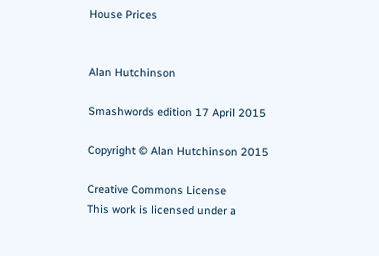House Prices


Alan Hutchinson

Smashwords edition 17 April 2015

Copyright © Alan Hutchinson 2015

Creative Commons License
This work is licensed under a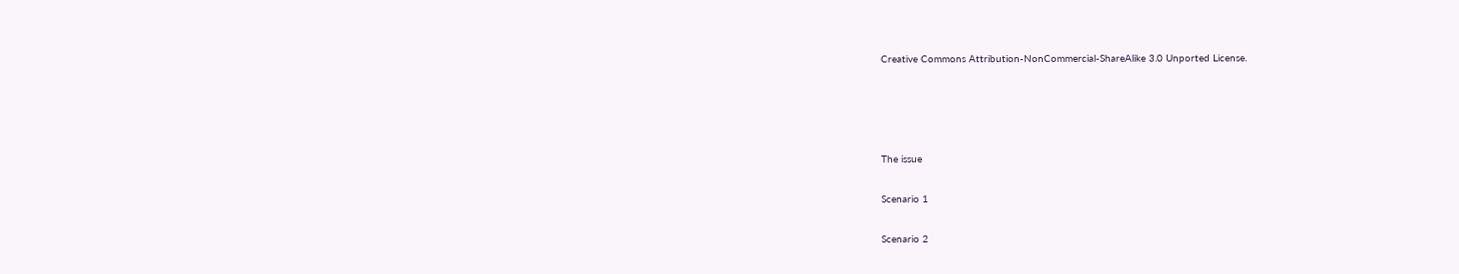Creative Commons Attribution-NonCommercial-ShareAlike 3.0 Unported License.




The issue

Scenario 1

Scenario 2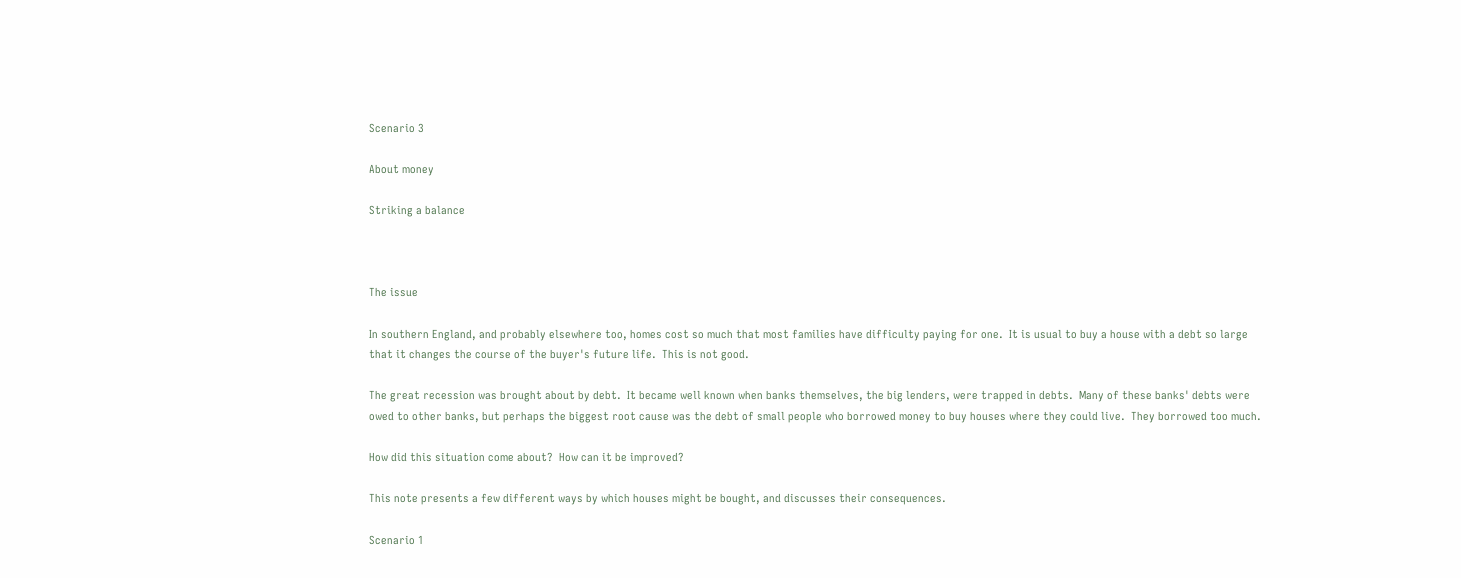Scenario 3

About money

Striking a balance



The issue

In southern England, and probably elsewhere too, homes cost so much that most families have difficulty paying for one.  It is usual to buy a house with a debt so large that it changes the course of the buyer's future life.  This is not good.

The great recession was brought about by debt.  It became well known when banks themselves, the big lenders, were trapped in debts.  Many of these banks' debts were owed to other banks, but perhaps the biggest root cause was the debt of small people who borrowed money to buy houses where they could live.  They borrowed too much.

How did this situation come about?  How can it be improved?

This note presents a few different ways by which houses might be bought, and discusses their consequences.

Scenario 1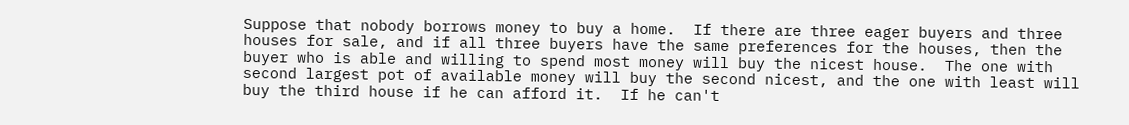Suppose that nobody borrows money to buy a home.  If there are three eager buyers and three houses for sale, and if all three buyers have the same preferences for the houses, then the buyer who is able and willing to spend most money will buy the nicest house.  The one with second largest pot of available money will buy the second nicest, and the one with least will buy the third house if he can afford it.  If he can't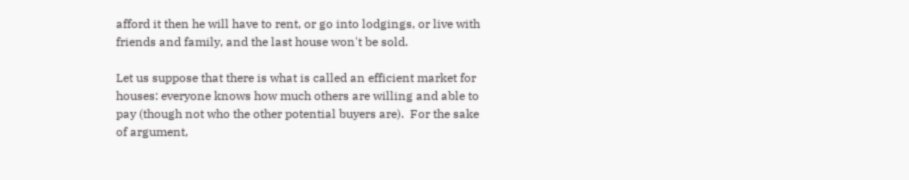afford it then he will have to rent, or go into lodgings, or live with friends and family, and the last house won't be sold.

Let us suppose that there is what is called an efficient market for houses: everyone knows how much others are willing and able to pay (though not who the other potential buyers are).  For the sake of argument,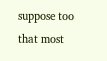suppose too that most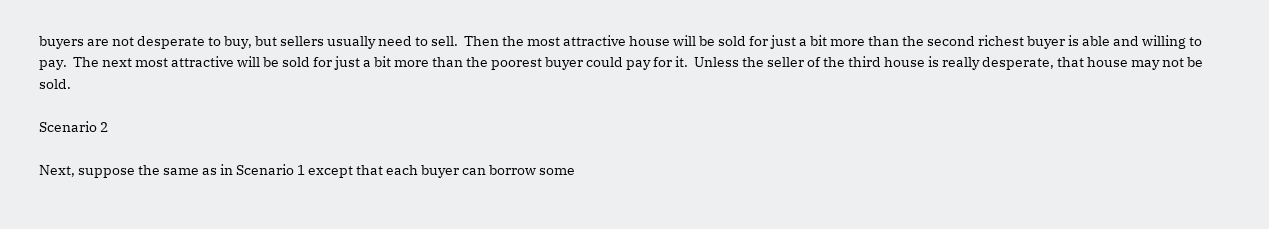buyers are not desperate to buy, but sellers usually need to sell.  Then the most attractive house will be sold for just a bit more than the second richest buyer is able and willing to pay.  The next most attractive will be sold for just a bit more than the poorest buyer could pay for it.  Unless the seller of the third house is really desperate, that house may not be sold.

Scenario 2

Next, suppose the same as in Scenario 1 except that each buyer can borrow some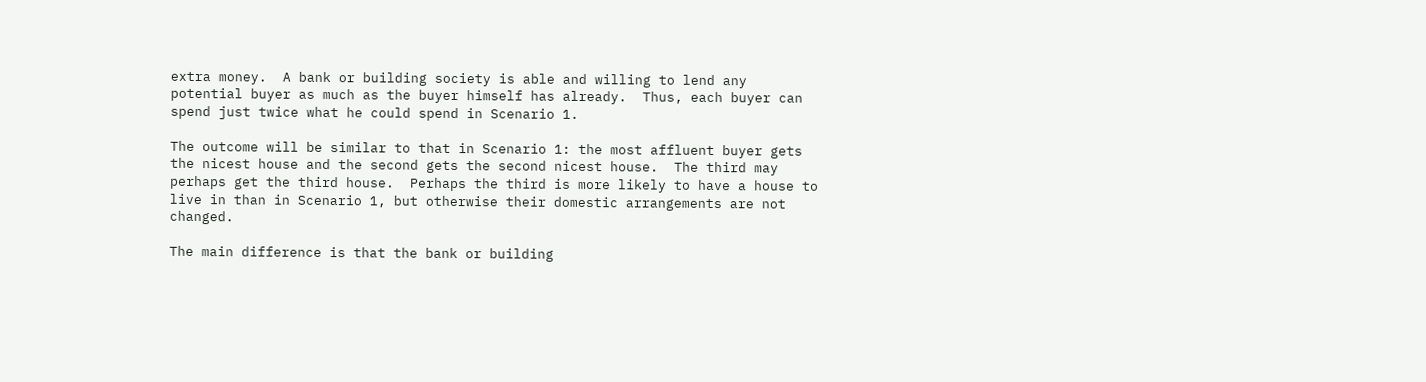extra money.  A bank or building society is able and willing to lend any potential buyer as much as the buyer himself has already.  Thus, each buyer can spend just twice what he could spend in Scenario 1.

The outcome will be similar to that in Scenario 1: the most affluent buyer gets the nicest house and the second gets the second nicest house.  The third may perhaps get the third house.  Perhaps the third is more likely to have a house to live in than in Scenario 1, but otherwise their domestic arrangements are not changed.

The main difference is that the bank or building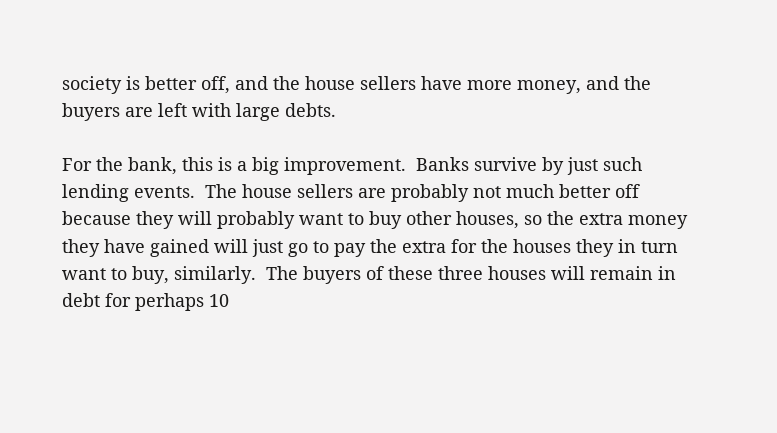society is better off, and the house sellers have more money, and the buyers are left with large debts.

For the bank, this is a big improvement.  Banks survive by just such lending events.  The house sellers are probably not much better off because they will probably want to buy other houses, so the extra money they have gained will just go to pay the extra for the houses they in turn want to buy, similarly.  The buyers of these three houses will remain in debt for perhaps 10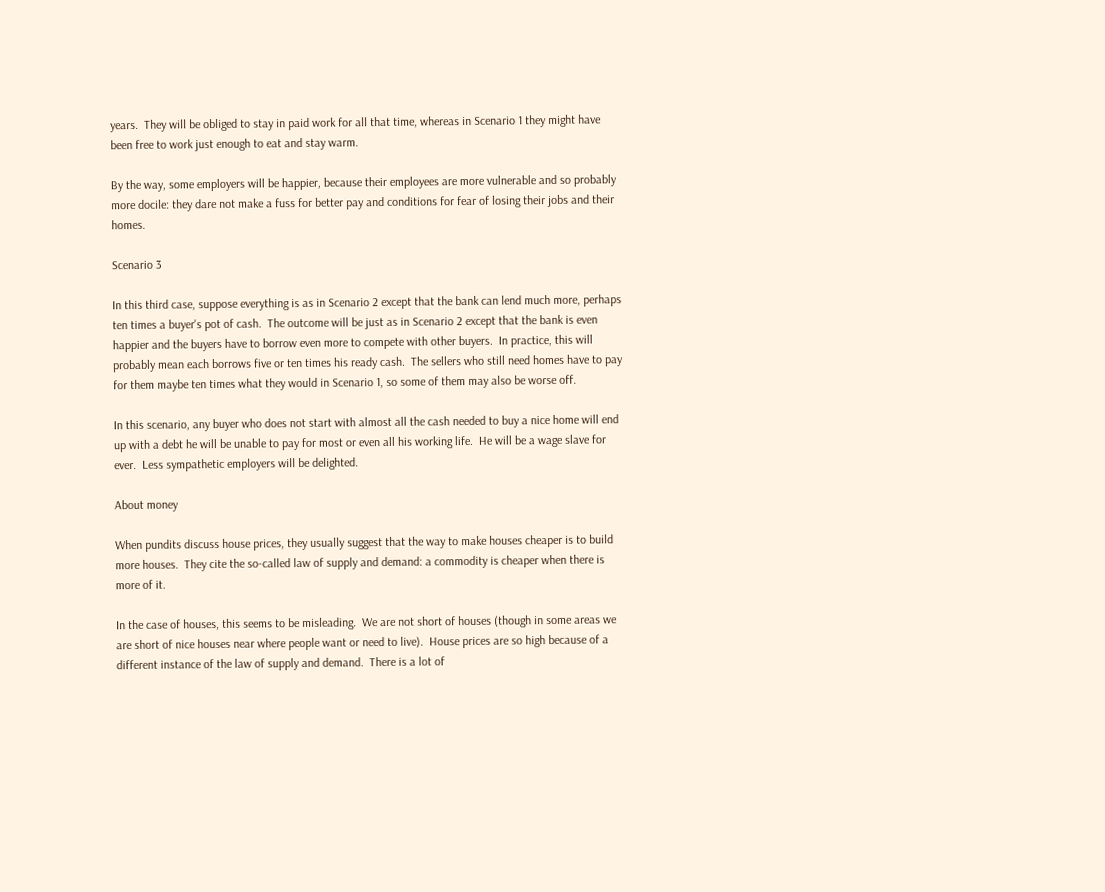years.  They will be obliged to stay in paid work for all that time, whereas in Scenario 1 they might have been free to work just enough to eat and stay warm.

By the way, some employers will be happier, because their employees are more vulnerable and so probably more docile: they dare not make a fuss for better pay and conditions for fear of losing their jobs and their homes.

Scenario 3

In this third case, suppose everything is as in Scenario 2 except that the bank can lend much more, perhaps ten times a buyer's pot of cash.  The outcome will be just as in Scenario 2 except that the bank is even happier and the buyers have to borrow even more to compete with other buyers.  In practice, this will probably mean each borrows five or ten times his ready cash.  The sellers who still need homes have to pay for them maybe ten times what they would in Scenario 1, so some of them may also be worse off.

In this scenario, any buyer who does not start with almost all the cash needed to buy a nice home will end up with a debt he will be unable to pay for most or even all his working life.  He will be a wage slave for ever.  Less sympathetic employers will be delighted.

About money

When pundits discuss house prices, they usually suggest that the way to make houses cheaper is to build more houses.  They cite the so-called law of supply and demand: a commodity is cheaper when there is more of it.

In the case of houses, this seems to be misleading.  We are not short of houses (though in some areas we are short of nice houses near where people want or need to live).  House prices are so high because of a different instance of the law of supply and demand.  There is a lot of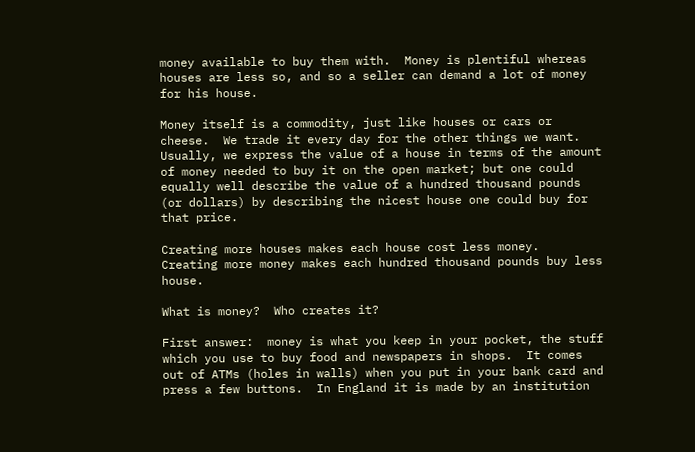money available to buy them with.  Money is plentiful whereas houses are less so, and so a seller can demand a lot of money for his house.

Money itself is a commodity, just like houses or cars or cheese.  We trade it every day for the other things we want.  Usually, we express the value of a house in terms of the amount of money needed to buy it on the open market; but one could equally well describe the value of a hundred thousand pounds (or dollars) by describing the nicest house one could buy for that price.

Creating more houses makes each house cost less money.  Creating more money makes each hundred thousand pounds buy less house.

What is money?  Who creates it?

First answer:  money is what you keep in your pocket, the stuff which you use to buy food and newspapers in shops.  It comes out of ATMs (holes in walls) when you put in your bank card and press a few buttons.  In England it is made by an institution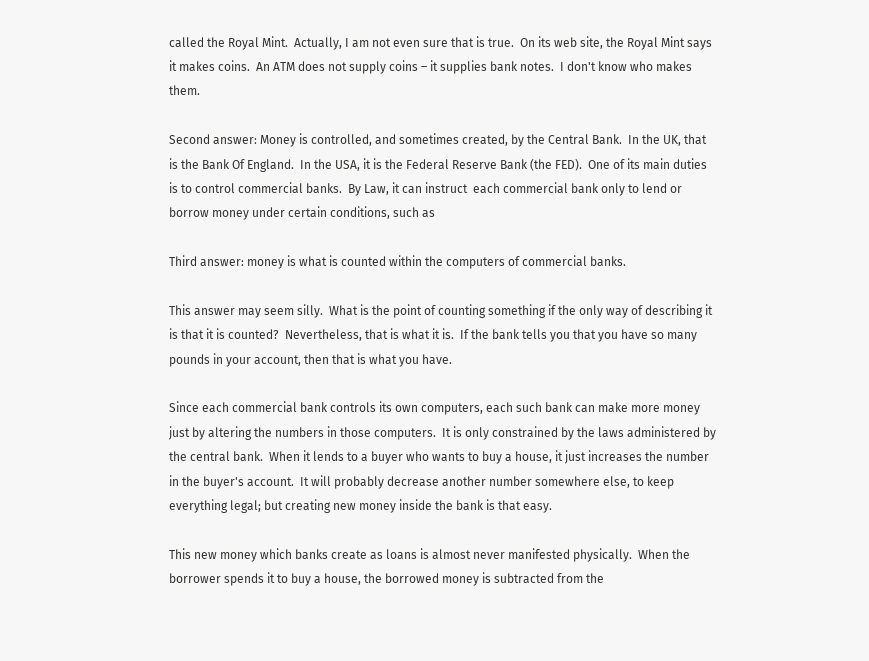called the Royal Mint.  Actually, I am not even sure that is true.  On its web site, the Royal Mint says it makes coins.  An ATM does not supply coins – it supplies bank notes.  I don't know who makes them.

Second answer: Money is controlled, and sometimes created, by the Central Bank.  In the UK, that is the Bank Of England.  In the USA, it is the Federal Reserve Bank (the FED).  One of its main duties is to control commercial banks.  By Law, it can instruct  each commercial bank only to lend or borrow money under certain conditions, such as

Third answer: money is what is counted within the computers of commercial banks.

This answer may seem silly.  What is the point of counting something if the only way of describing it is that it is counted?  Nevertheless, that is what it is.  If the bank tells you that you have so many pounds in your account, then that is what you have.

Since each commercial bank controls its own computers, each such bank can make more money just by altering the numbers in those computers.  It is only constrained by the laws administered by the central bank.  When it lends to a buyer who wants to buy a house, it just increases the number in the buyer's account.  It will probably decrease another number somewhere else, to keep everything legal; but creating new money inside the bank is that easy.

This new money which banks create as loans is almost never manifested physically.  When the borrower spends it to buy a house, the borrowed money is subtracted from the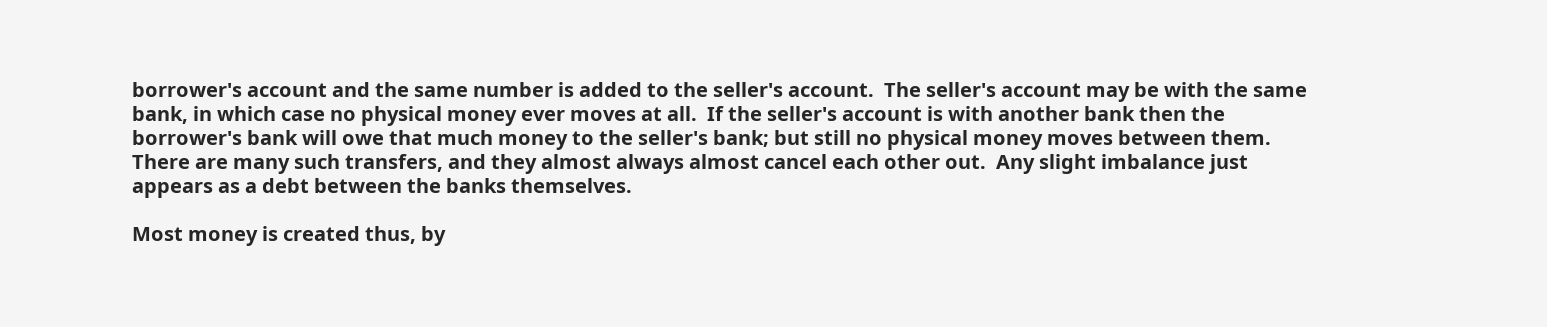borrower's account and the same number is added to the seller's account.  The seller's account may be with the same bank, in which case no physical money ever moves at all.  If the seller's account is with another bank then the borrower's bank will owe that much money to the seller's bank; but still no physical money moves between them.  There are many such transfers, and they almost always almost cancel each other out.  Any slight imbalance just appears as a debt between the banks themselves.

Most money is created thus, by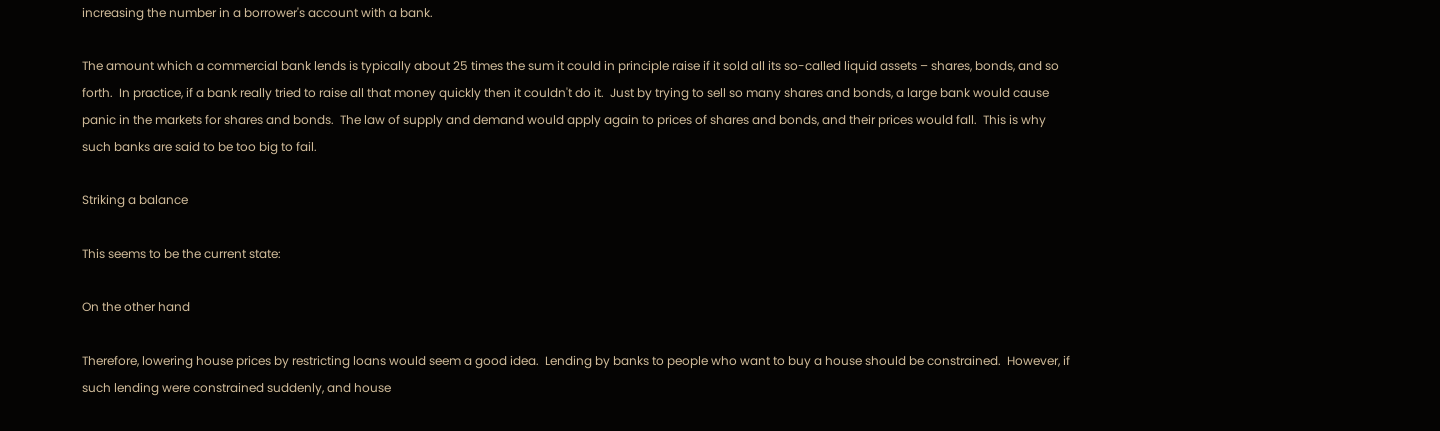increasing the number in a borrower's account with a bank.

The amount which a commercial bank lends is typically about 25 times the sum it could in principle raise if it sold all its so-called liquid assets – shares, bonds, and so forth.  In practice, if a bank really tried to raise all that money quickly then it couldn't do it.  Just by trying to sell so many shares and bonds, a large bank would cause panic in the markets for shares and bonds.  The law of supply and demand would apply again to prices of shares and bonds, and their prices would fall.  This is why such banks are said to be too big to fail.

Striking a balance

This seems to be the current state:

On the other hand

Therefore, lowering house prices by restricting loans would seem a good idea.  Lending by banks to people who want to buy a house should be constrained.  However, if such lending were constrained suddenly, and house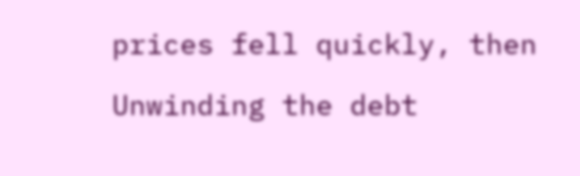prices fell quickly, then

Unwinding the debt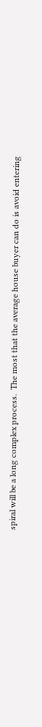spiral will be a long complex process.  The most that the average house buyer can do is avoid entering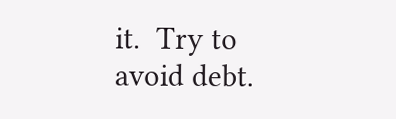it.  Try to avoid debt.